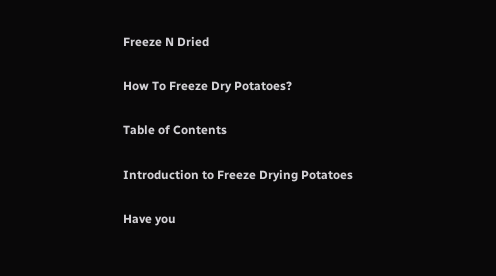Freeze N Dried

How To Freeze Dry Potatoes?

Table of Contents

Introduction to Freeze Drying Potatoes

Have you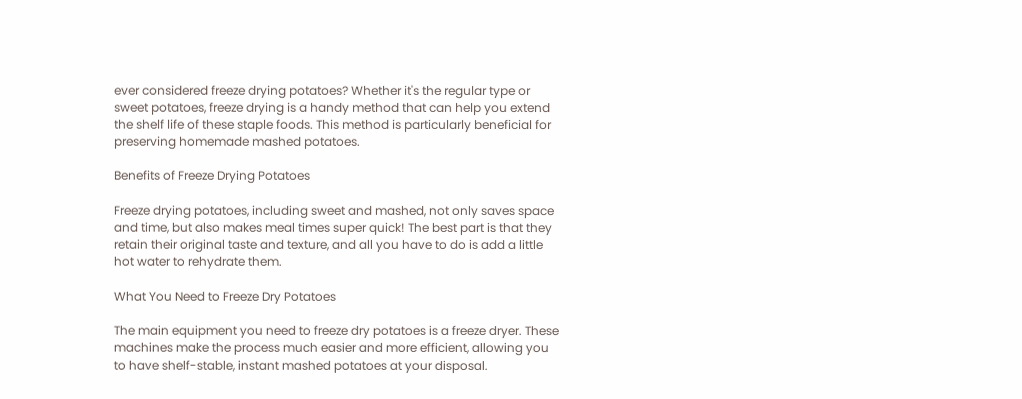ever considered freeze drying potatoes? Whether it's the regular type or sweet potatoes, freeze drying is a handy method that can help you extend the shelf life of these staple foods. This method is particularly beneficial for preserving homemade mashed potatoes.

Benefits of Freeze Drying Potatoes

Freeze drying potatoes, including sweet and mashed, not only saves space and time, but also makes meal times super quick! The best part is that they retain their original taste and texture, and all you have to do is add a little hot water to rehydrate them.

What You Need to Freeze Dry Potatoes

The main equipment you need to freeze dry potatoes is a freeze dryer. These machines make the process much easier and more efficient, allowing you to have shelf-stable, instant mashed potatoes at your disposal.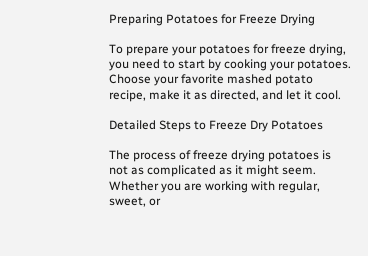Preparing Potatoes for Freeze Drying

To prepare your potatoes for freeze drying, you need to start by cooking your potatoes. Choose your favorite mashed potato recipe, make it as directed, and let it cool.

Detailed Steps to Freeze Dry Potatoes

The process of freeze drying potatoes is not as complicated as it might seem. Whether you are working with regular, sweet, or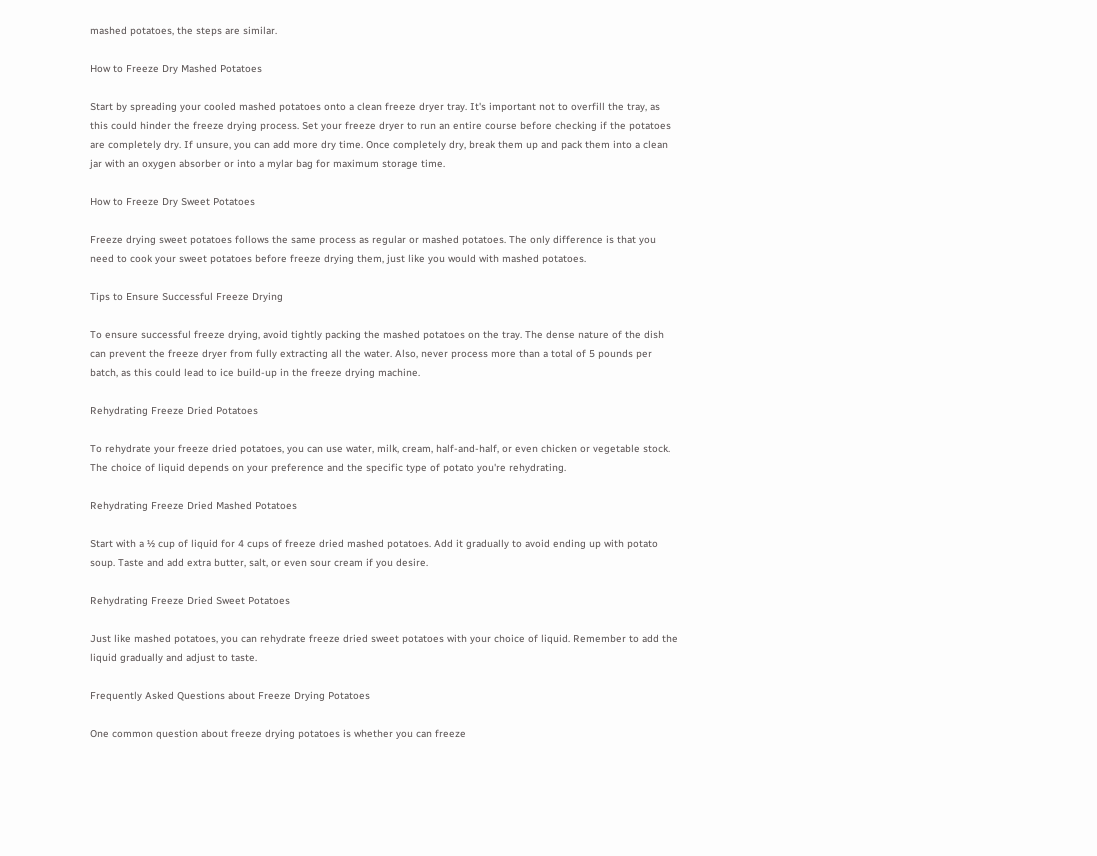mashed potatoes, the steps are similar.

How to Freeze Dry Mashed Potatoes

Start by spreading your cooled mashed potatoes onto a clean freeze dryer tray. It's important not to overfill the tray, as this could hinder the freeze drying process. Set your freeze dryer to run an entire course before checking if the potatoes are completely dry. If unsure, you can add more dry time. Once completely dry, break them up and pack them into a clean jar with an oxygen absorber or into a mylar bag for maximum storage time.

How to Freeze Dry Sweet Potatoes

Freeze drying sweet potatoes follows the same process as regular or mashed potatoes. The only difference is that you need to cook your sweet potatoes before freeze drying them, just like you would with mashed potatoes.

Tips to Ensure Successful Freeze Drying

To ensure successful freeze drying, avoid tightly packing the mashed potatoes on the tray. The dense nature of the dish can prevent the freeze dryer from fully extracting all the water. Also, never process more than a total of 5 pounds per batch, as this could lead to ice build-up in the freeze drying machine.

Rehydrating Freeze Dried Potatoes

To rehydrate your freeze dried potatoes, you can use water, milk, cream, half-and-half, or even chicken or vegetable stock. The choice of liquid depends on your preference and the specific type of potato you're rehydrating.

Rehydrating Freeze Dried Mashed Potatoes

Start with a ½ cup of liquid for 4 cups of freeze dried mashed potatoes. Add it gradually to avoid ending up with potato soup. Taste and add extra butter, salt, or even sour cream if you desire.

Rehydrating Freeze Dried Sweet Potatoes

Just like mashed potatoes, you can rehydrate freeze dried sweet potatoes with your choice of liquid. Remember to add the liquid gradually and adjust to taste.

Frequently Asked Questions about Freeze Drying Potatoes

One common question about freeze drying potatoes is whether you can freeze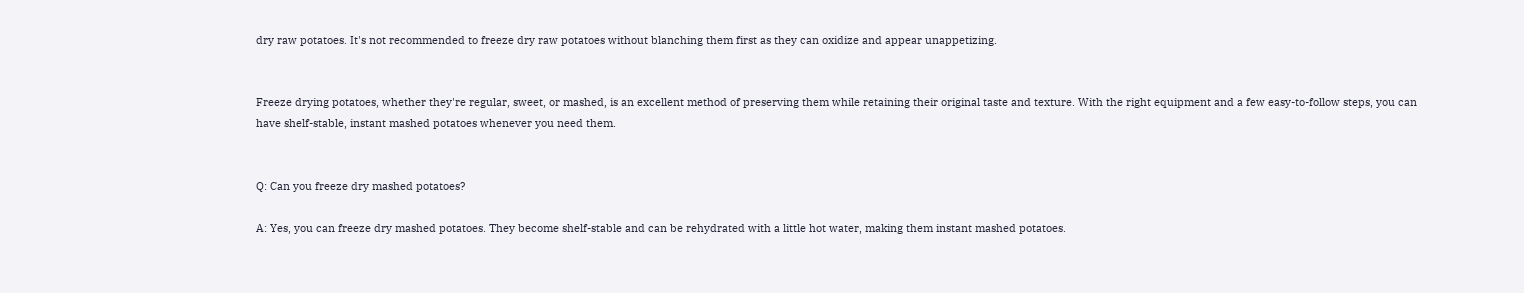dry raw potatoes. It's not recommended to freeze dry raw potatoes without blanching them first as they can oxidize and appear unappetizing.


Freeze drying potatoes, whether they're regular, sweet, or mashed, is an excellent method of preserving them while retaining their original taste and texture. With the right equipment and a few easy-to-follow steps, you can have shelf-stable, instant mashed potatoes whenever you need them.


Q: Can you freeze dry mashed potatoes?

A: Yes, you can freeze dry mashed potatoes. They become shelf-stable and can be rehydrated with a little hot water, making them instant mashed potatoes.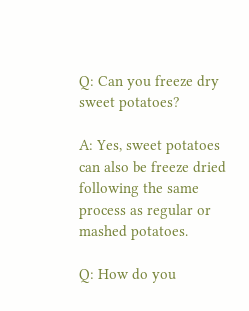Q: Can you freeze dry sweet potatoes?

A: Yes, sweet potatoes can also be freeze dried following the same process as regular or mashed potatoes.

Q: How do you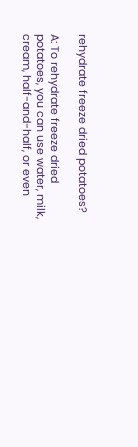rehydrate freeze dried potatoes?

A: To rehydrate freeze dried potatoes, you can use water, milk, cream, half-and-half, or even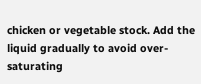chicken or vegetable stock. Add the liquid gradually to avoid over-saturating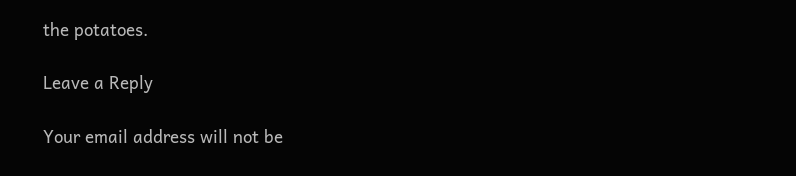the potatoes.

Leave a Reply

Your email address will not be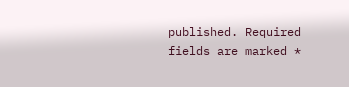published. Required fields are marked *